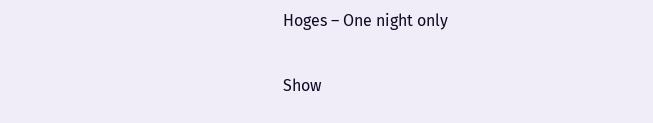Hoges – One night only

Show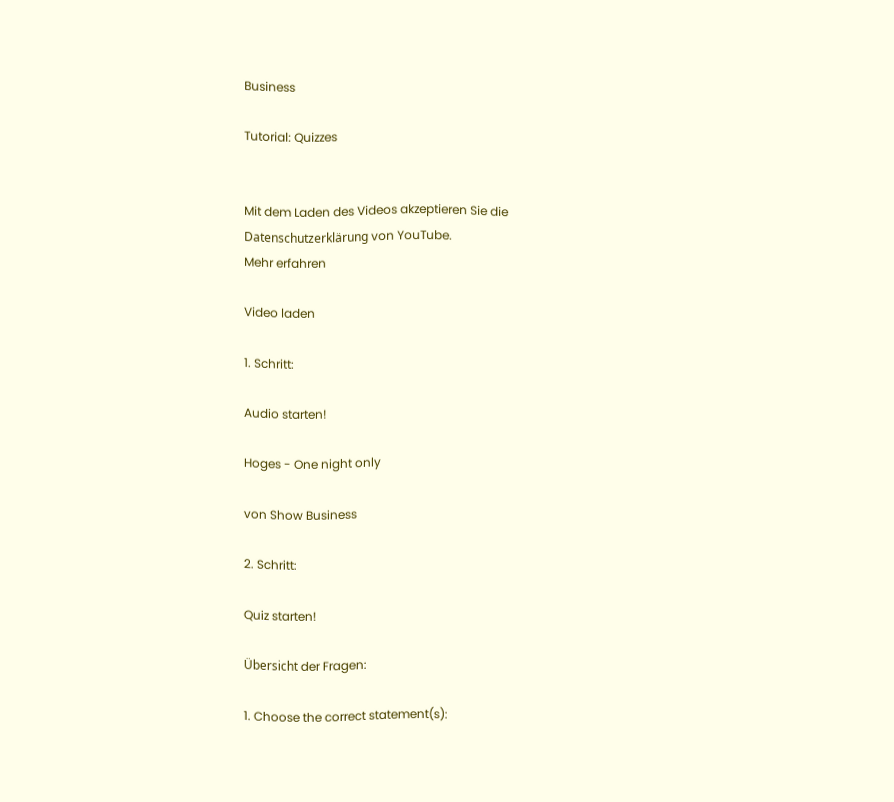Business

Tutorial: Quizzes


Mit dem Laden des Videos akzeptieren Sie die Datenschutzerklärung von YouTube.
Mehr erfahren

Video laden

1. Schritt:

Audio starten!

Hoges - One night only

von Show Business

2. Schritt:

Quiz starten!

Übersicht der Fragen:

1. Choose the correct statement(s):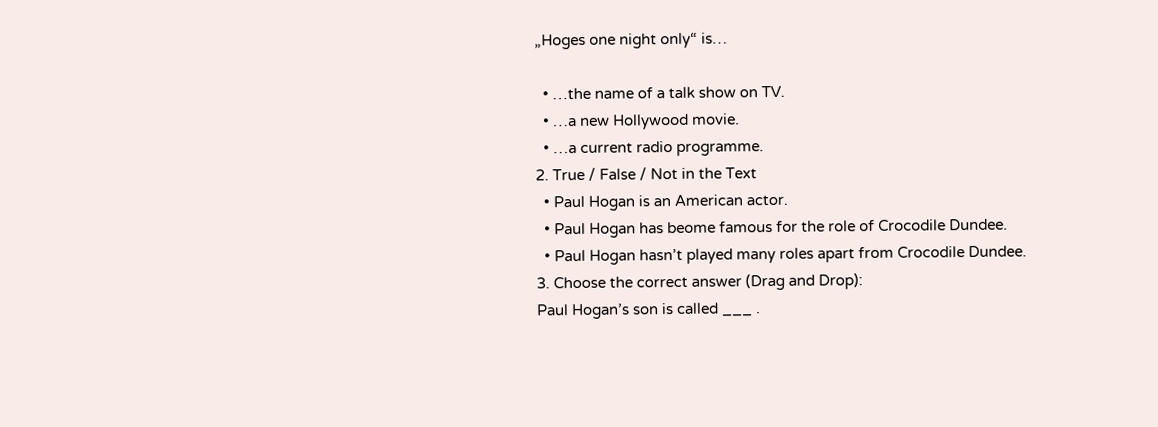„Hoges one night only“ is…

  • …the name of a talk show on TV.
  • …a new Hollywood movie.
  • …a current radio programme.
2. True / False / Not in the Text
  • Paul Hogan is an American actor.
  • Paul Hogan has beome famous for the role of Crocodile Dundee.
  • Paul Hogan hasn’t played many roles apart from Crocodile Dundee.
3. Choose the correct answer (Drag and Drop):
Paul Hogan’s son is called ___ .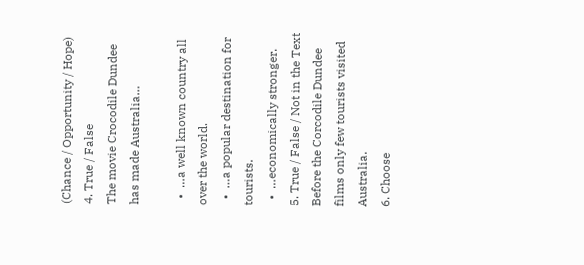(Chance / Opportunity / Hope)
4. True / False
The movie Crocodile Dundee has made Australia…

  •  …a well known country all over the world.
  •  …a popular destination for tourists.
  •  …economically stronger.
5. True / False / Not in the Text
Before the Corcodile Dundee films only few tourists visited Australia.
6. Choose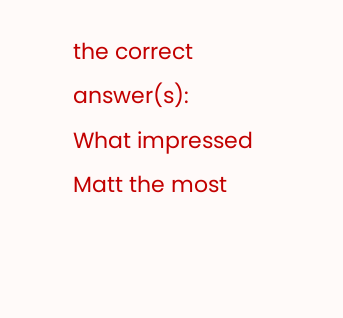the correct answer(s):
What impressed Matt the most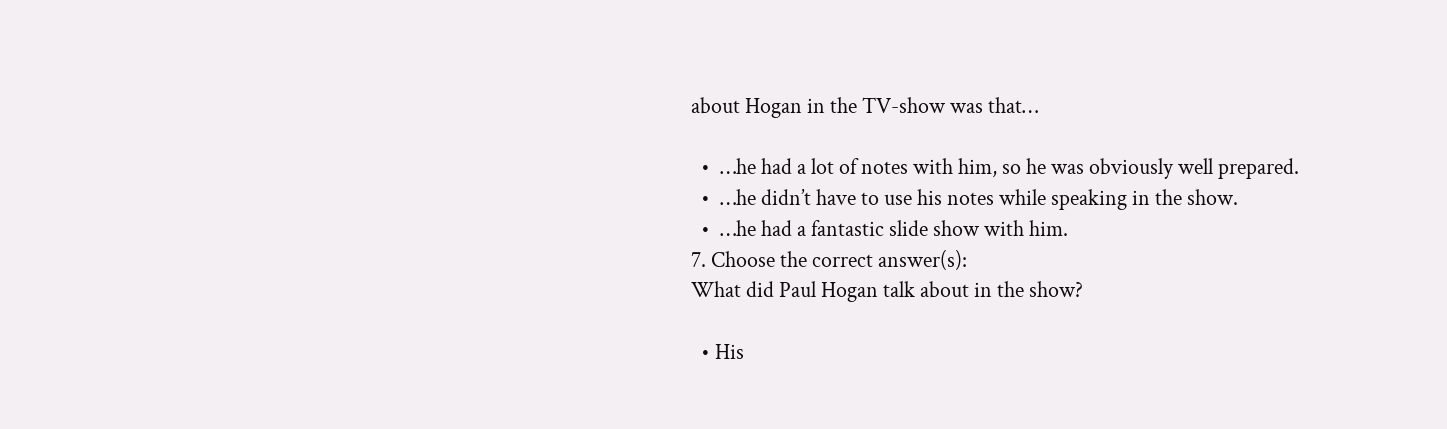about Hogan in the TV-show was that…

  •  …he had a lot of notes with him, so he was obviously well prepared.
  •  …he didn’t have to use his notes while speaking in the show.
  •  …he had a fantastic slide show with him.
7. Choose the correct answer(s):
What did Paul Hogan talk about in the show?

  • His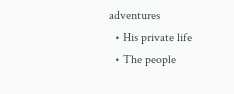adventures
  • His private life
  • The people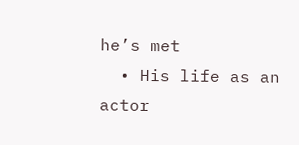he’s met
  • His life as an actor